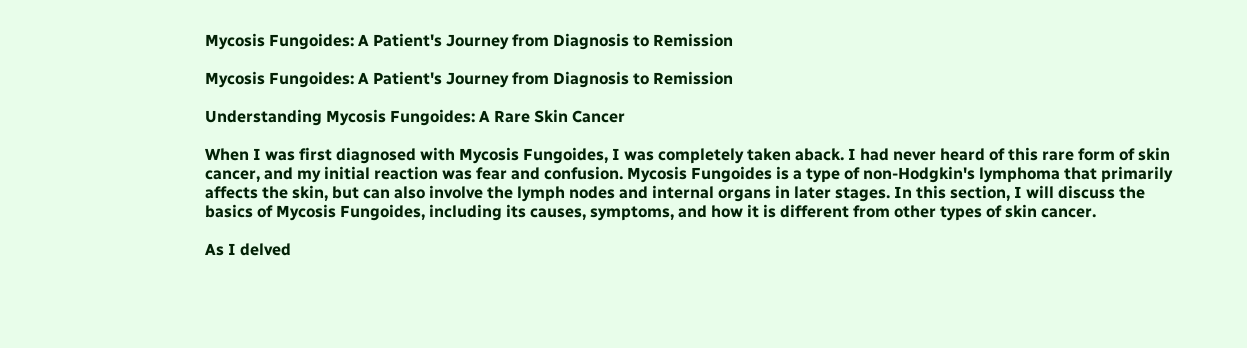Mycosis Fungoides: A Patient's Journey from Diagnosis to Remission

Mycosis Fungoides: A Patient's Journey from Diagnosis to Remission

Understanding Mycosis Fungoides: A Rare Skin Cancer

When I was first diagnosed with Mycosis Fungoides, I was completely taken aback. I had never heard of this rare form of skin cancer, and my initial reaction was fear and confusion. Mycosis Fungoides is a type of non-Hodgkin's lymphoma that primarily affects the skin, but can also involve the lymph nodes and internal organs in later stages. In this section, I will discuss the basics of Mycosis Fungoides, including its causes, symptoms, and how it is different from other types of skin cancer.

As I delved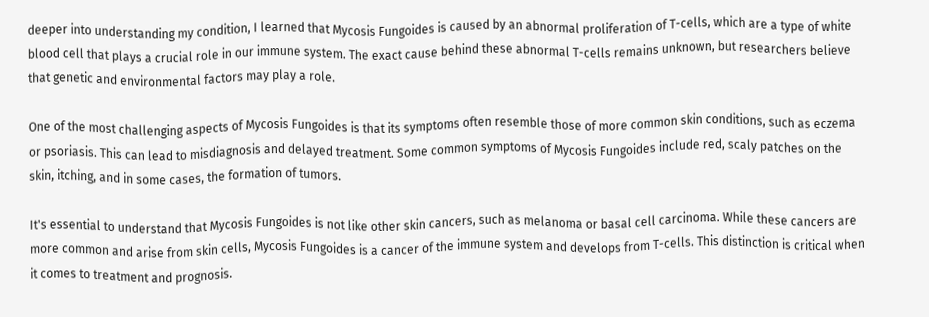deeper into understanding my condition, I learned that Mycosis Fungoides is caused by an abnormal proliferation of T-cells, which are a type of white blood cell that plays a crucial role in our immune system. The exact cause behind these abnormal T-cells remains unknown, but researchers believe that genetic and environmental factors may play a role.

One of the most challenging aspects of Mycosis Fungoides is that its symptoms often resemble those of more common skin conditions, such as eczema or psoriasis. This can lead to misdiagnosis and delayed treatment. Some common symptoms of Mycosis Fungoides include red, scaly patches on the skin, itching, and in some cases, the formation of tumors.

It's essential to understand that Mycosis Fungoides is not like other skin cancers, such as melanoma or basal cell carcinoma. While these cancers are more common and arise from skin cells, Mycosis Fungoides is a cancer of the immune system and develops from T-cells. This distinction is critical when it comes to treatment and prognosis.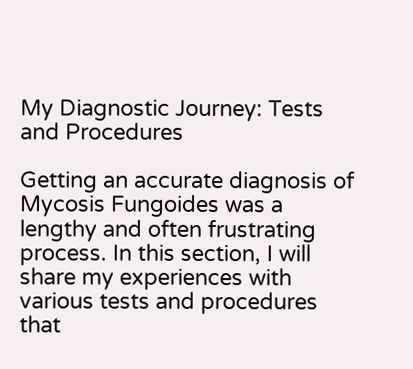My Diagnostic Journey: Tests and Procedures

Getting an accurate diagnosis of Mycosis Fungoides was a lengthy and often frustrating process. In this section, I will share my experiences with various tests and procedures that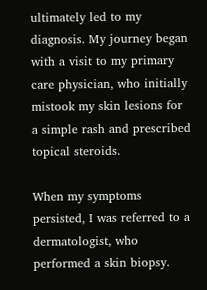ultimately led to my diagnosis. My journey began with a visit to my primary care physician, who initially mistook my skin lesions for a simple rash and prescribed topical steroids.

When my symptoms persisted, I was referred to a dermatologist, who performed a skin biopsy.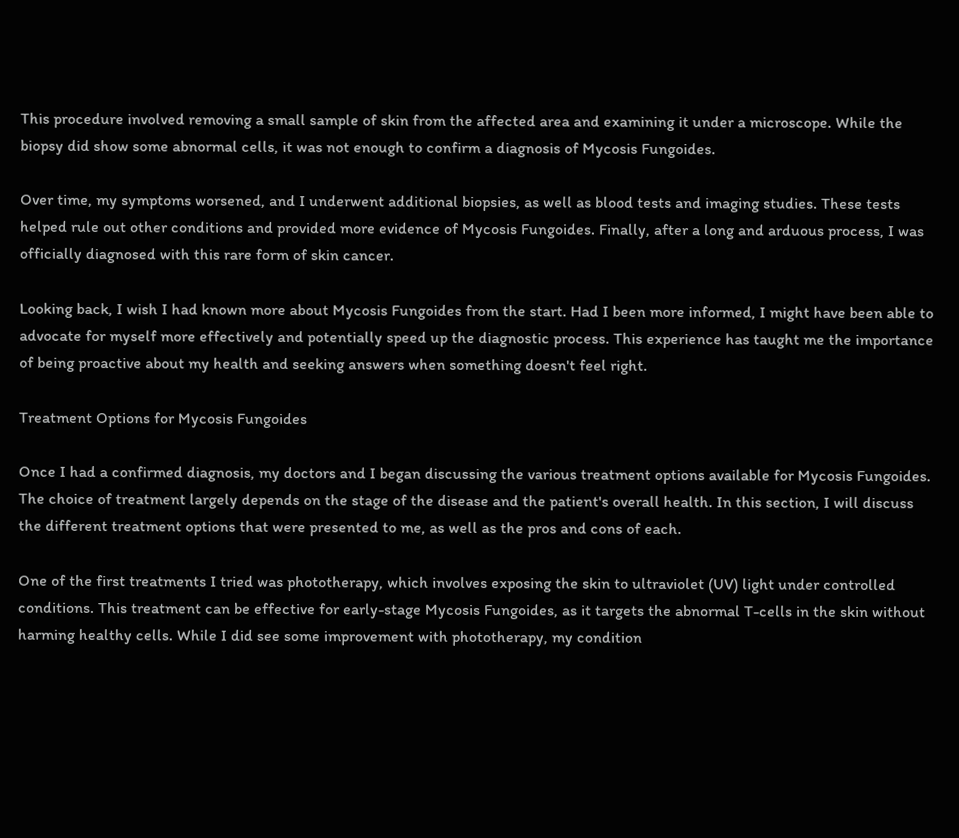This procedure involved removing a small sample of skin from the affected area and examining it under a microscope. While the biopsy did show some abnormal cells, it was not enough to confirm a diagnosis of Mycosis Fungoides.

Over time, my symptoms worsened, and I underwent additional biopsies, as well as blood tests and imaging studies. These tests helped rule out other conditions and provided more evidence of Mycosis Fungoides. Finally, after a long and arduous process, I was officially diagnosed with this rare form of skin cancer.

Looking back, I wish I had known more about Mycosis Fungoides from the start. Had I been more informed, I might have been able to advocate for myself more effectively and potentially speed up the diagnostic process. This experience has taught me the importance of being proactive about my health and seeking answers when something doesn't feel right.

Treatment Options for Mycosis Fungoides

Once I had a confirmed diagnosis, my doctors and I began discussing the various treatment options available for Mycosis Fungoides. The choice of treatment largely depends on the stage of the disease and the patient's overall health. In this section, I will discuss the different treatment options that were presented to me, as well as the pros and cons of each.

One of the first treatments I tried was phototherapy, which involves exposing the skin to ultraviolet (UV) light under controlled conditions. This treatment can be effective for early-stage Mycosis Fungoides, as it targets the abnormal T-cells in the skin without harming healthy cells. While I did see some improvement with phototherapy, my condition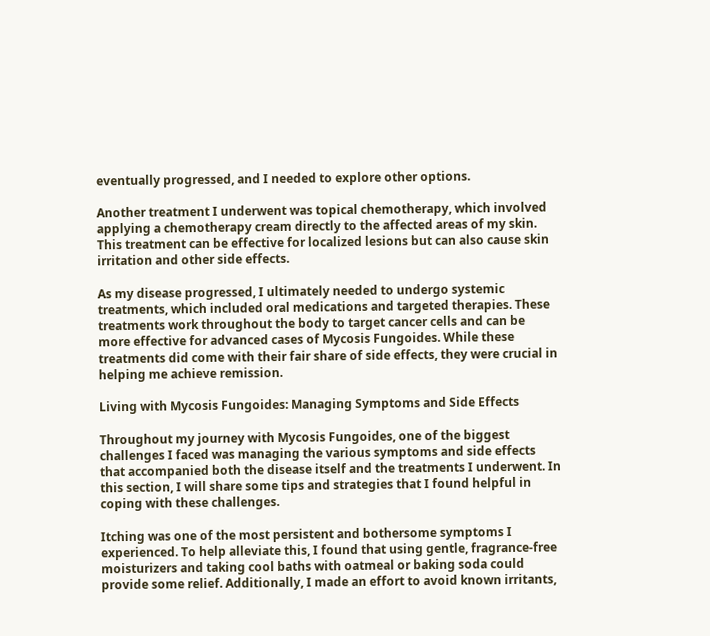eventually progressed, and I needed to explore other options.

Another treatment I underwent was topical chemotherapy, which involved applying a chemotherapy cream directly to the affected areas of my skin. This treatment can be effective for localized lesions but can also cause skin irritation and other side effects.

As my disease progressed, I ultimately needed to undergo systemic treatments, which included oral medications and targeted therapies. These treatments work throughout the body to target cancer cells and can be more effective for advanced cases of Mycosis Fungoides. While these treatments did come with their fair share of side effects, they were crucial in helping me achieve remission.

Living with Mycosis Fungoides: Managing Symptoms and Side Effects

Throughout my journey with Mycosis Fungoides, one of the biggest challenges I faced was managing the various symptoms and side effects that accompanied both the disease itself and the treatments I underwent. In this section, I will share some tips and strategies that I found helpful in coping with these challenges.

Itching was one of the most persistent and bothersome symptoms I experienced. To help alleviate this, I found that using gentle, fragrance-free moisturizers and taking cool baths with oatmeal or baking soda could provide some relief. Additionally, I made an effort to avoid known irritants,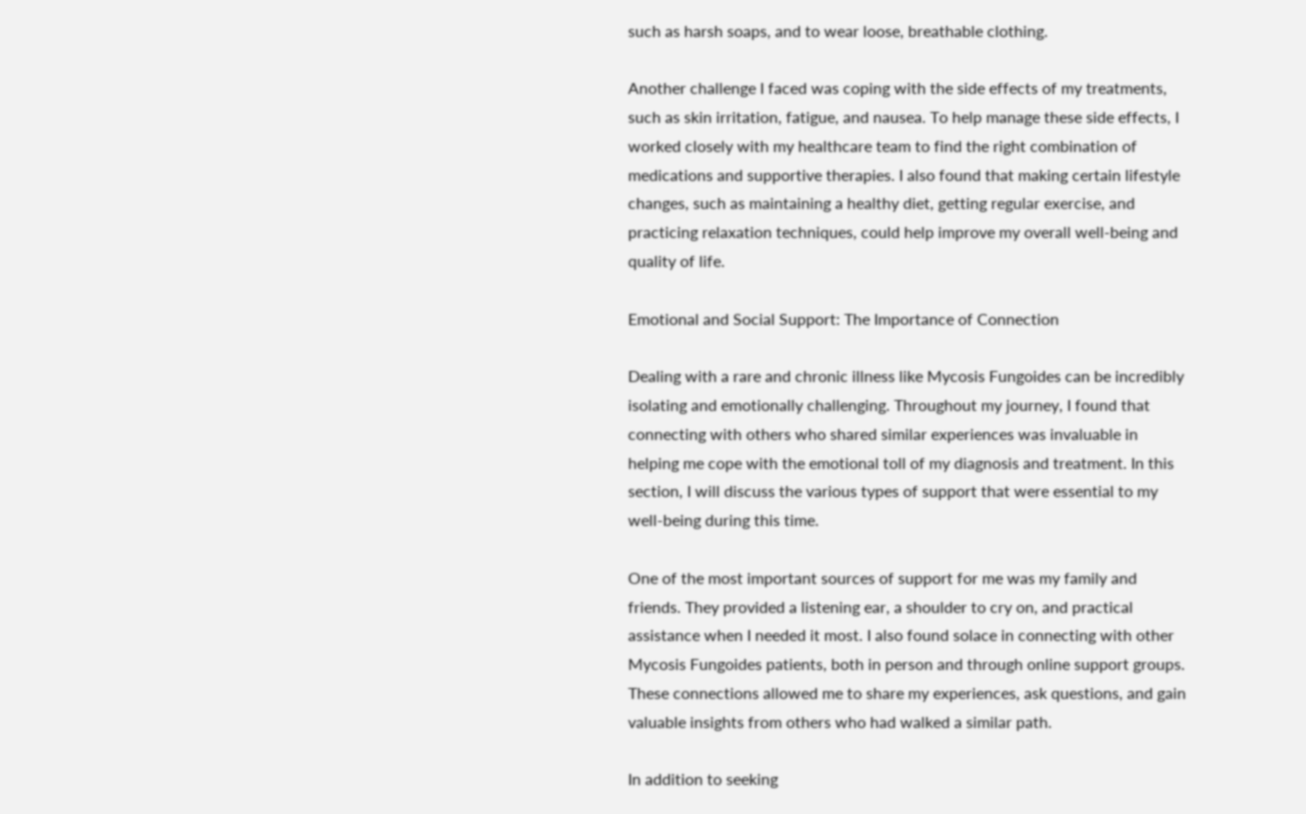such as harsh soaps, and to wear loose, breathable clothing.

Another challenge I faced was coping with the side effects of my treatments, such as skin irritation, fatigue, and nausea. To help manage these side effects, I worked closely with my healthcare team to find the right combination of medications and supportive therapies. I also found that making certain lifestyle changes, such as maintaining a healthy diet, getting regular exercise, and practicing relaxation techniques, could help improve my overall well-being and quality of life.

Emotional and Social Support: The Importance of Connection

Dealing with a rare and chronic illness like Mycosis Fungoides can be incredibly isolating and emotionally challenging. Throughout my journey, I found that connecting with others who shared similar experiences was invaluable in helping me cope with the emotional toll of my diagnosis and treatment. In this section, I will discuss the various types of support that were essential to my well-being during this time.

One of the most important sources of support for me was my family and friends. They provided a listening ear, a shoulder to cry on, and practical assistance when I needed it most. I also found solace in connecting with other Mycosis Fungoides patients, both in person and through online support groups. These connections allowed me to share my experiences, ask questions, and gain valuable insights from others who had walked a similar path.

In addition to seeking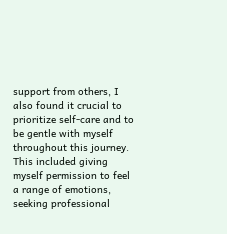support from others, I also found it crucial to prioritize self-care and to be gentle with myself throughout this journey. This included giving myself permission to feel a range of emotions, seeking professional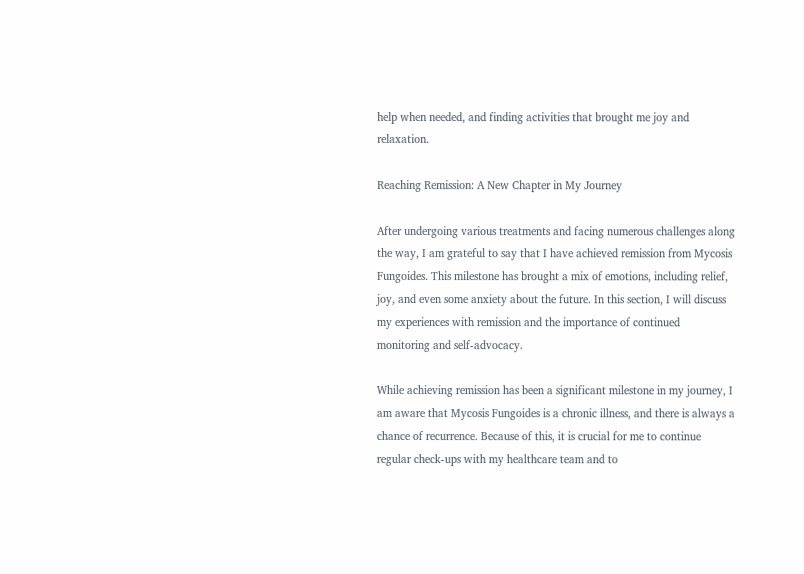help when needed, and finding activities that brought me joy and relaxation.

Reaching Remission: A New Chapter in My Journey

After undergoing various treatments and facing numerous challenges along the way, I am grateful to say that I have achieved remission from Mycosis Fungoides. This milestone has brought a mix of emotions, including relief, joy, and even some anxiety about the future. In this section, I will discuss my experiences with remission and the importance of continued monitoring and self-advocacy.

While achieving remission has been a significant milestone in my journey, I am aware that Mycosis Fungoides is a chronic illness, and there is always a chance of recurrence. Because of this, it is crucial for me to continue regular check-ups with my healthcare team and to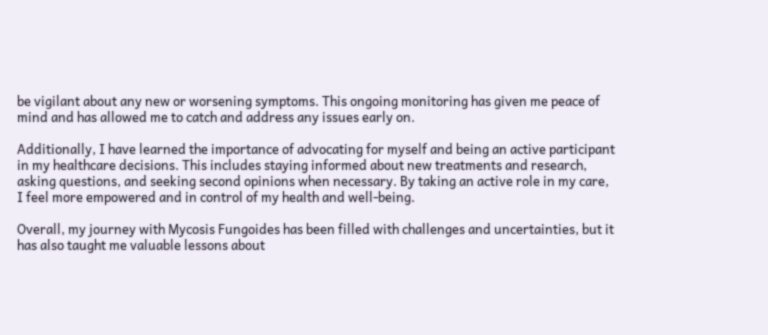be vigilant about any new or worsening symptoms. This ongoing monitoring has given me peace of mind and has allowed me to catch and address any issues early on.

Additionally, I have learned the importance of advocating for myself and being an active participant in my healthcare decisions. This includes staying informed about new treatments and research, asking questions, and seeking second opinions when necessary. By taking an active role in my care, I feel more empowered and in control of my health and well-being.

Overall, my journey with Mycosis Fungoides has been filled with challenges and uncertainties, but it has also taught me valuable lessons about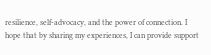resilience, self-advocacy, and the power of connection. I hope that by sharing my experiences, I can provide support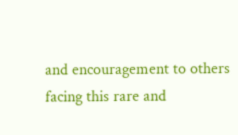and encouragement to others facing this rare and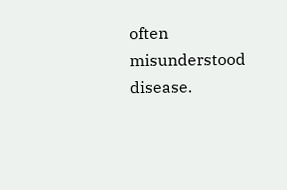often misunderstood disease.